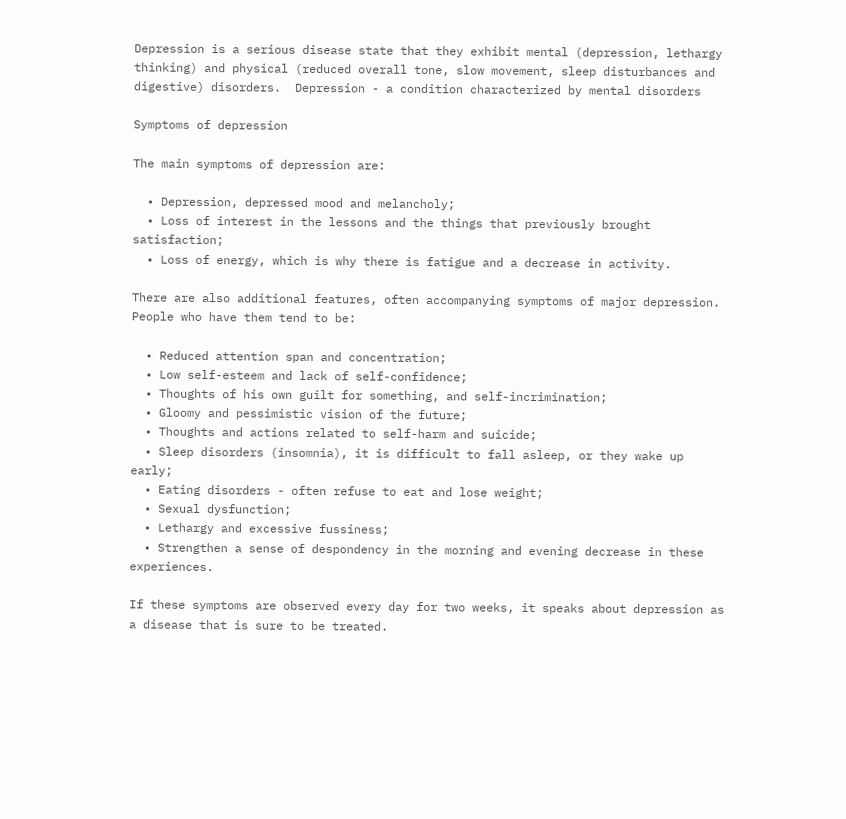Depression is a serious disease state that they exhibit mental (depression, lethargy thinking) and physical (reduced overall tone, slow movement, sleep disturbances and digestive) disorders.  Depression - a condition characterized by mental disorders

Symptoms of depression

The main symptoms of depression are:

  • Depression, depressed mood and melancholy;
  • Loss of interest in the lessons and the things that previously brought satisfaction;
  • Loss of energy, which is why there is fatigue and a decrease in activity.

There are also additional features, often accompanying symptoms of major depression. People who have them tend to be:

  • Reduced attention span and concentration;
  • Low self-esteem and lack of self-confidence;
  • Thoughts of his own guilt for something, and self-incrimination;
  • Gloomy and pessimistic vision of the future;
  • Thoughts and actions related to self-harm and suicide;
  • Sleep disorders (insomnia), it is difficult to fall asleep, or they wake up early;
  • Eating disorders - often refuse to eat and lose weight;
  • Sexual dysfunction;
  • Lethargy and excessive fussiness;
  • Strengthen a sense of despondency in the morning and evening decrease in these experiences.

If these symptoms are observed every day for two weeks, it speaks about depression as a disease that is sure to be treated.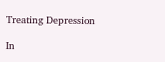Treating Depression

In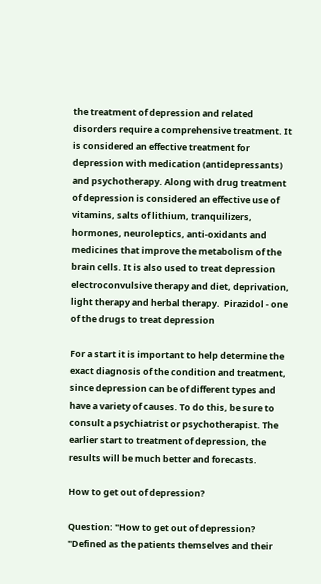the treatment of depression and related disorders require a comprehensive treatment. It is considered an effective treatment for depression with medication (antidepressants) and psychotherapy. Along with drug treatment of depression is considered an effective use of vitamins, salts of lithium, tranquilizers, hormones, neuroleptics, anti-oxidants and medicines that improve the metabolism of the brain cells. It is also used to treat depression electroconvulsive therapy and diet, deprivation, light therapy and herbal therapy.  Pirazidol - one of the drugs to treat depression

For a start it is important to help determine the exact diagnosis of the condition and treatment, since depression can be of different types and have a variety of causes. To do this, be sure to consult a psychiatrist or psychotherapist. The earlier start to treatment of depression, the results will be much better and forecasts.

How to get out of depression?

Question: "How to get out of depression? "Defined as the patients themselves and their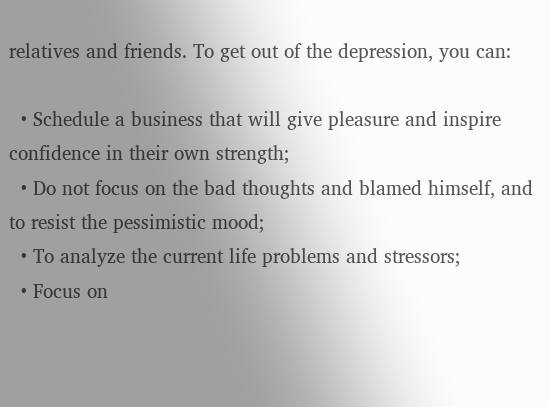relatives and friends. To get out of the depression, you can:

  • Schedule a business that will give pleasure and inspire confidence in their own strength;
  • Do not focus on the bad thoughts and blamed himself, and to resist the pessimistic mood;
  • To analyze the current life problems and stressors;
  • Focus on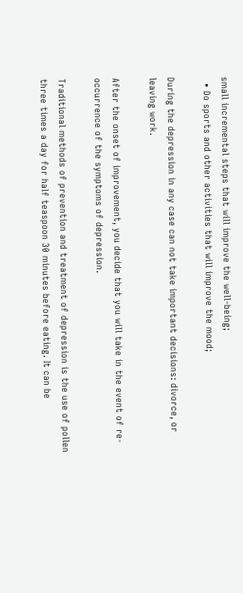small incremental steps that will improve the well-being;
  • Do sports and other activities that will improve the mood;

During the depression in any case can not take important decisions: divorce, or leaving work.

After the onset of improvement, you decide that you will take in the event of re-occurrence of the symptoms of depression.

Traditional methods of prevention and treatment of depression is the use of pollen three times a day for half teaspoon 30 minutes before eating. It can be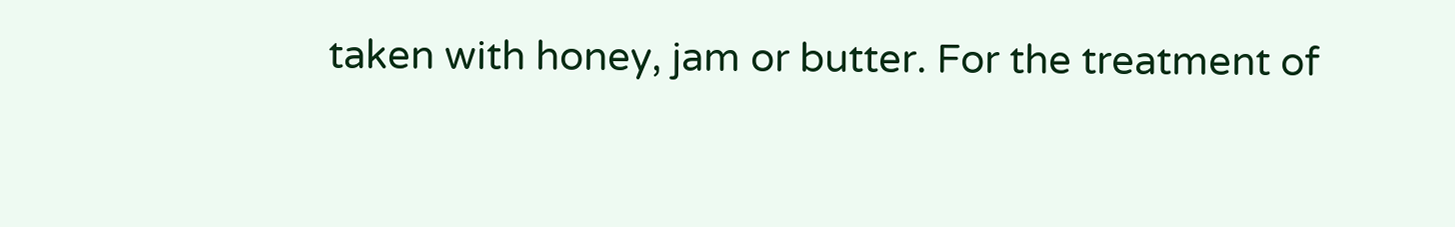taken with honey, jam or butter. For the treatment of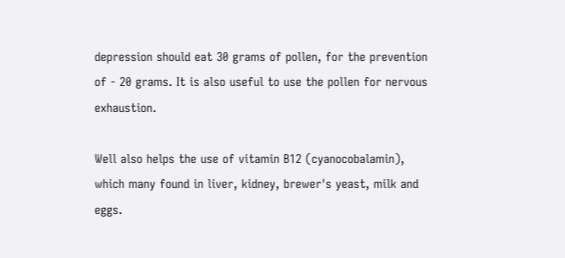depression should eat 30 grams of pollen, for the prevention of - 20 grams. It is also useful to use the pollen for nervous exhaustion.

Well also helps the use of vitamin B12 (cyanocobalamin), which many found in liver, kidney, brewer's yeast, milk and eggs.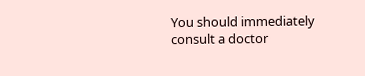You should immediately consult a doctor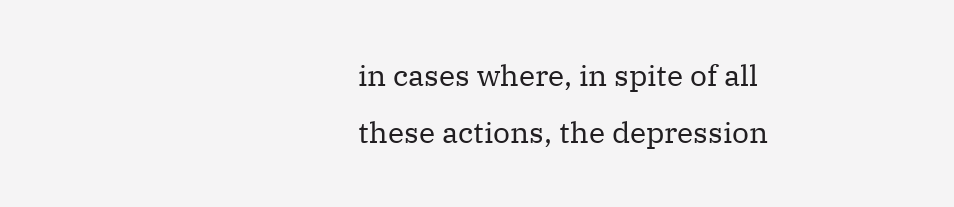in cases where, in spite of all these actions, the depression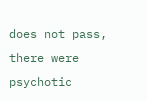does not pass, there were psychotic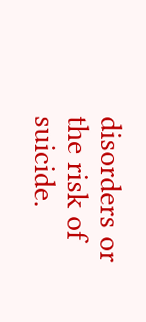disorders or the risk of suicide.